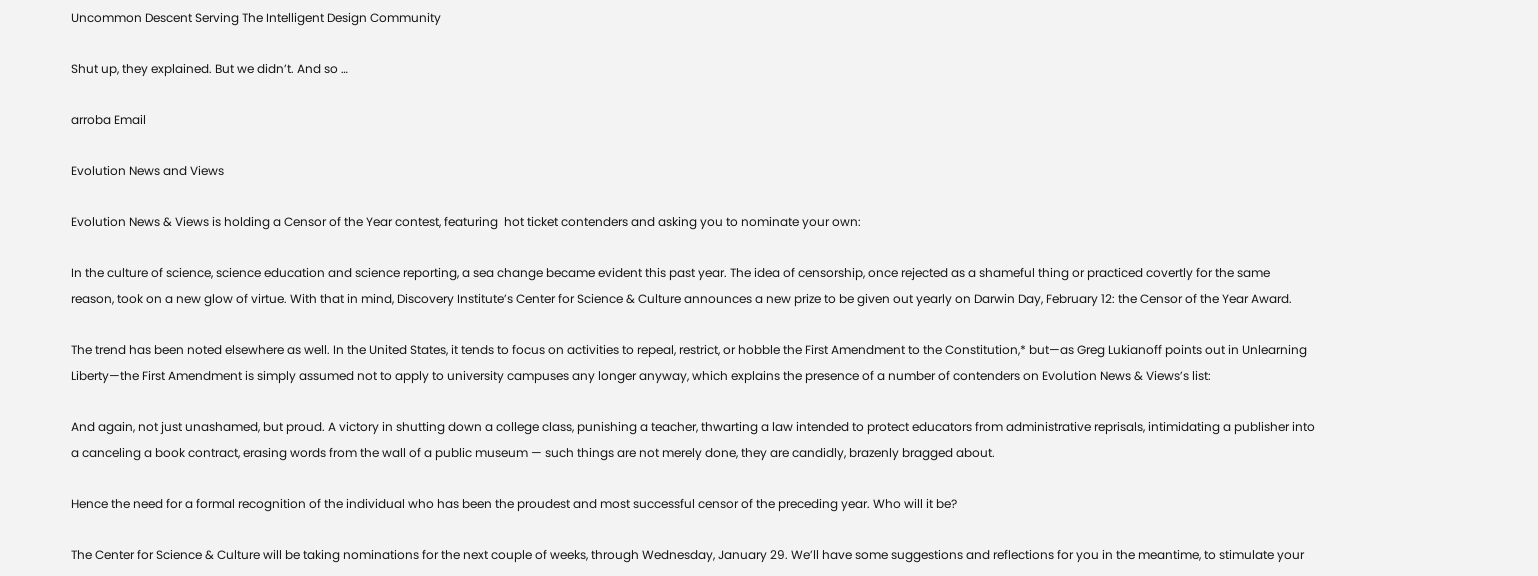Uncommon Descent Serving The Intelligent Design Community

Shut up, they explained. But we didn’t. And so …

arroba Email

Evolution News and Views

Evolution News & Views is holding a Censor of the Year contest, featuring  hot ticket contenders and asking you to nominate your own:

In the culture of science, science education and science reporting, a sea change became evident this past year. The idea of censorship, once rejected as a shameful thing or practiced covertly for the same reason, took on a new glow of virtue. With that in mind, Discovery Institute’s Center for Science & Culture announces a new prize to be given out yearly on Darwin Day, February 12: the Censor of the Year Award.

The trend has been noted elsewhere as well. In the United States, it tends to focus on activities to repeal, restrict, or hobble the First Amendment to the Constitution,* but—as Greg Lukianoff points out in Unlearning Liberty—the First Amendment is simply assumed not to apply to university campuses any longer anyway, which explains the presence of a number of contenders on Evolution News & Views’s list:

And again, not just unashamed, but proud. A victory in shutting down a college class, punishing a teacher, thwarting a law intended to protect educators from administrative reprisals, intimidating a publisher into a canceling a book contract, erasing words from the wall of a public museum — such things are not merely done, they are candidly, brazenly bragged about.

Hence the need for a formal recognition of the individual who has been the proudest and most successful censor of the preceding year. Who will it be?

The Center for Science & Culture will be taking nominations for the next couple of weeks, through Wednesday, January 29. We’ll have some suggestions and reflections for you in the meantime, to stimulate your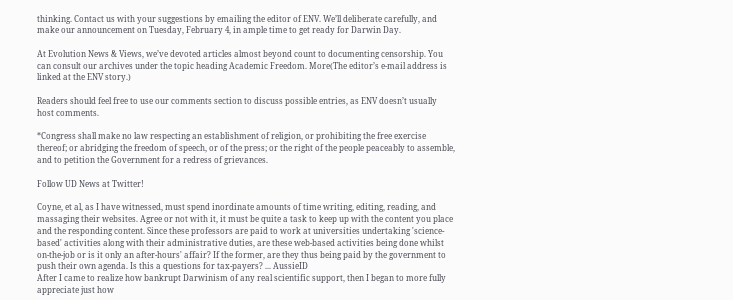thinking. Contact us with your suggestions by emailing the editor of ENV. We’ll deliberate carefully, and make our announcement on Tuesday, February 4, in ample time to get ready for Darwin Day.

At Evolution News & Views, we’ve devoted articles almost beyond count to documenting censorship. You can consult our archives under the topic heading Academic Freedom. More(The editor’s e-mail address is linked at the ENV story.)

Readers should feel free to use our comments section to discuss possible entries, as ENV doesn’t usually host comments.

*Congress shall make no law respecting an establishment of religion, or prohibiting the free exercise thereof; or abridging the freedom of speech, or of the press; or the right of the people peaceably to assemble, and to petition the Government for a redress of grievances.

Follow UD News at Twitter!

Coyne, et al, as I have witnessed, must spend inordinate amounts of time writing, editing, reading, and massaging their websites. Agree or not with it, it must be quite a task to keep up with the content you place and the responding content. Since these professors are paid to work at universities undertaking 'science-based' activities along with their administrative duties, are these web-based activities being done whilst on-the-job or is it only an after-hours' affair? If the former, are they thus being paid by the government to push their own agenda. Is this a questions for tax-payers? ... AussieID
After I came to realize how bankrupt Darwinism of any real scientific support, then I began to more fully appreciate just how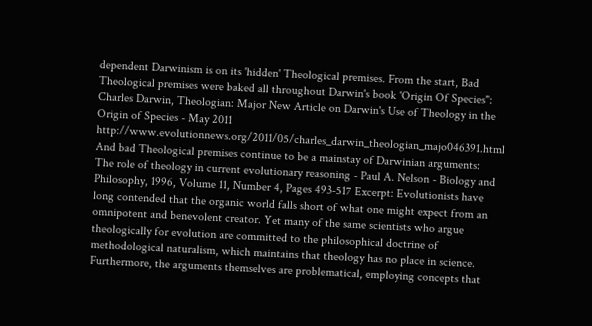dependent Darwinism is on its 'hidden' Theological premises. From the start, Bad Theological premises were baked all throughout Darwin's book 'Origin Of Species":
Charles Darwin, Theologian: Major New Article on Darwin's Use of Theology in the Origin of Species - May 2011 http://www.evolutionnews.org/2011/05/charles_darwin_theologian_majo046391.html
And bad Theological premises continue to be a mainstay of Darwinian arguments:
The role of theology in current evolutionary reasoning - Paul A. Nelson - Biology and Philosophy, 1996, Volume 11, Number 4, Pages 493-517 Excerpt: Evolutionists have long contended that the organic world falls short of what one might expect from an omnipotent and benevolent creator. Yet many of the same scientists who argue theologically for evolution are committed to the philosophical doctrine of methodological naturalism, which maintains that theology has no place in science. Furthermore, the arguments themselves are problematical, employing concepts that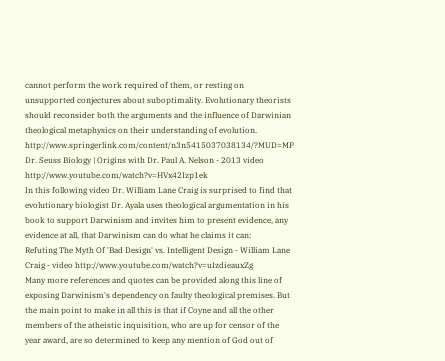cannot perform the work required of them, or resting on unsupported conjectures about suboptimality. Evolutionary theorists should reconsider both the arguments and the influence of Darwinian theological metaphysics on their understanding of evolution. http://www.springerlink.com/content/n3n5415037038134/?MUD=MP Dr. Seuss Biology | Origins with Dr. Paul A. Nelson - 2013 video http://www.youtube.com/watch?v=HVx42Izp1ek
In this following video Dr. William Lane Craig is surprised to find that evolutionary biologist Dr. Ayala uses theological argumentation in his book to support Darwinism and invites him to present evidence, any evidence at all, that Darwinism can do what he claims it can:
Refuting The Myth Of 'Bad Design' vs. Intelligent Design - William Lane Craig - video http://www.youtube.com/watch?v=uIzdieauxZg
Many more references and quotes can be provided along this line of exposing Darwinism's dependency on faulty theological premises. But the main point to make in all this is that if Coyne and all the other members of the atheistic inquisition, who are up for censor of the year award, are so determined to keep any mention of God out of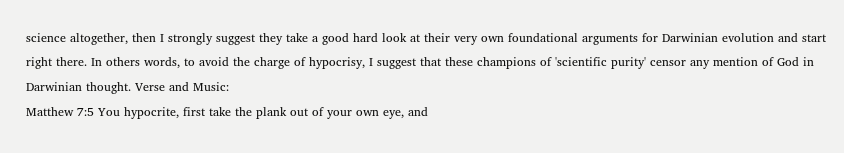science altogether, then I strongly suggest they take a good hard look at their very own foundational arguments for Darwinian evolution and start right there. In others words, to avoid the charge of hypocrisy, I suggest that these champions of 'scientific purity' censor any mention of God in Darwinian thought. Verse and Music:
Matthew 7:5 You hypocrite, first take the plank out of your own eye, and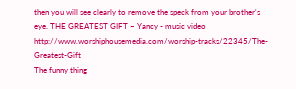then you will see clearly to remove the speck from your brother's eye. THE GREATEST GIFT – Yancy - music video http://www.worshiphousemedia.com/worship-tracks/22345/The-Greatest-Gift
The funny thing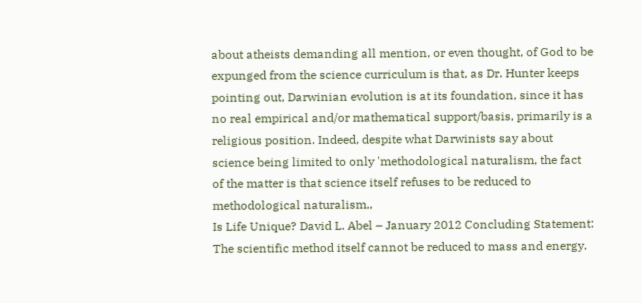about atheists demanding all mention, or even thought, of God to be expunged from the science curriculum is that, as Dr. Hunter keeps pointing out, Darwinian evolution is at its foundation, since it has no real empirical and/or mathematical support/basis, primarily is a religious position. Indeed, despite what Darwinists say about science being limited to only 'methodological naturalism, the fact of the matter is that science itself refuses to be reduced to methodological naturalism,,
Is Life Unique? David L. Abel – January 2012 Concluding Statement: The scientific method itself cannot be reduced to mass and energy.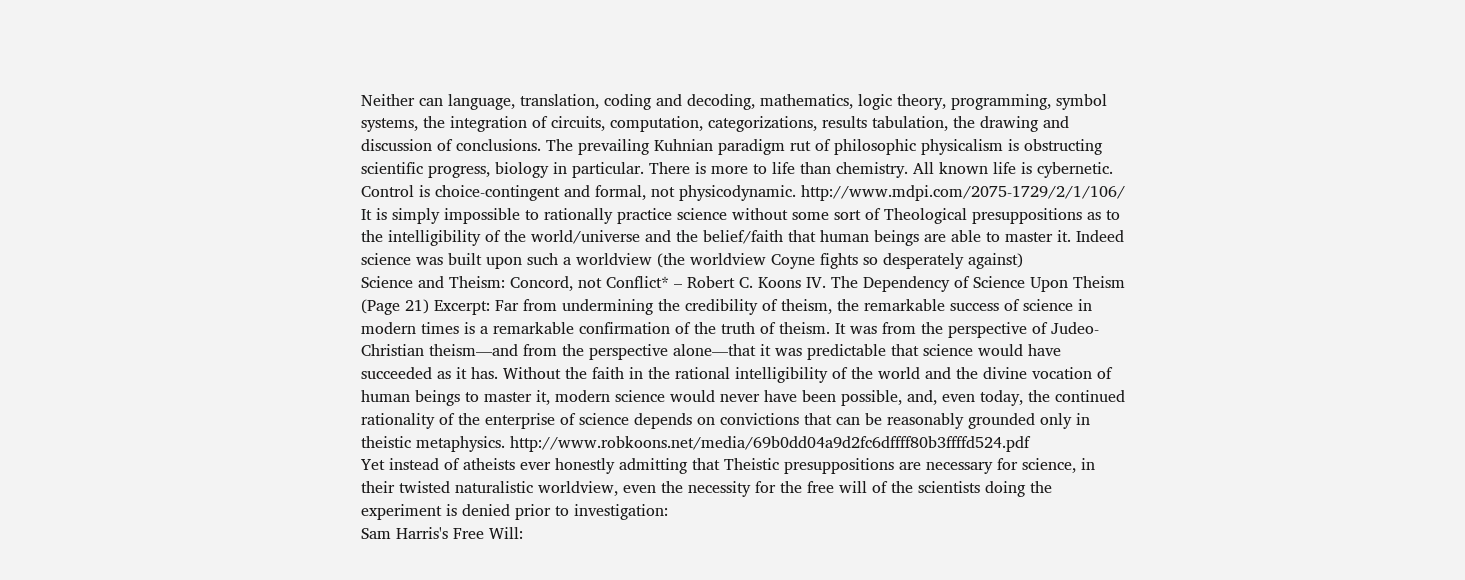Neither can language, translation, coding and decoding, mathematics, logic theory, programming, symbol systems, the integration of circuits, computation, categorizations, results tabulation, the drawing and discussion of conclusions. The prevailing Kuhnian paradigm rut of philosophic physicalism is obstructing scientific progress, biology in particular. There is more to life than chemistry. All known life is cybernetic. Control is choice-contingent and formal, not physicodynamic. http://www.mdpi.com/2075-1729/2/1/106/
It is simply impossible to rationally practice science without some sort of Theological presuppositions as to the intelligibility of the world/universe and the belief/faith that human beings are able to master it. Indeed science was built upon such a worldview (the worldview Coyne fights so desperately against)
Science and Theism: Concord, not Conflict* – Robert C. Koons IV. The Dependency of Science Upon Theism (Page 21) Excerpt: Far from undermining the credibility of theism, the remarkable success of science in modern times is a remarkable confirmation of the truth of theism. It was from the perspective of Judeo-Christian theism—and from the perspective alone—that it was predictable that science would have succeeded as it has. Without the faith in the rational intelligibility of the world and the divine vocation of human beings to master it, modern science would never have been possible, and, even today, the continued rationality of the enterprise of science depends on convictions that can be reasonably grounded only in theistic metaphysics. http://www.robkoons.net/media/69b0dd04a9d2fc6dffff80b3ffffd524.pdf
Yet instead of atheists ever honestly admitting that Theistic presuppositions are necessary for science, in their twisted naturalistic worldview, even the necessity for the free will of the scientists doing the experiment is denied prior to investigation:
Sam Harris's Free Will: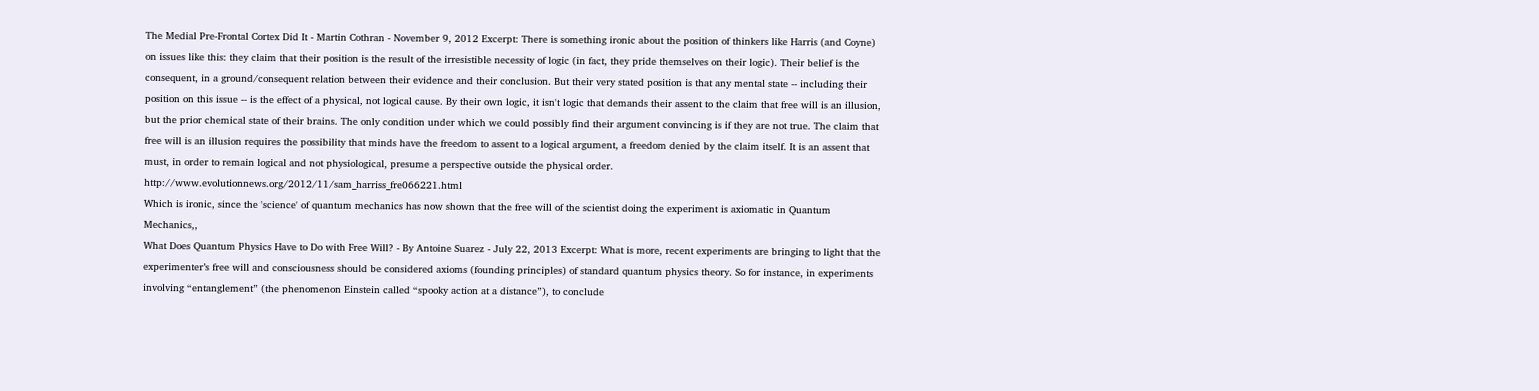The Medial Pre-Frontal Cortex Did It - Martin Cothran - November 9, 2012 Excerpt: There is something ironic about the position of thinkers like Harris (and Coyne) on issues like this: they claim that their position is the result of the irresistible necessity of logic (in fact, they pride themselves on their logic). Their belief is the consequent, in a ground/consequent relation between their evidence and their conclusion. But their very stated position is that any mental state -- including their position on this issue -- is the effect of a physical, not logical cause. By their own logic, it isn't logic that demands their assent to the claim that free will is an illusion, but the prior chemical state of their brains. The only condition under which we could possibly find their argument convincing is if they are not true. The claim that free will is an illusion requires the possibility that minds have the freedom to assent to a logical argument, a freedom denied by the claim itself. It is an assent that must, in order to remain logical and not physiological, presume a perspective outside the physical order. http://www.evolutionnews.org/2012/11/sam_harriss_fre066221.html
Which is ironic, since the 'science' of quantum mechanics has now shown that the free will of the scientist doing the experiment is axiomatic in Quantum Mechanics,,
What Does Quantum Physics Have to Do with Free Will? - By Antoine Suarez - July 22, 2013 Excerpt: What is more, recent experiments are bringing to light that the experimenter’s free will and consciousness should be considered axioms (founding principles) of standard quantum physics theory. So for instance, in experiments involving “entanglement” (the phenomenon Einstein called “spooky action at a distance”), to conclude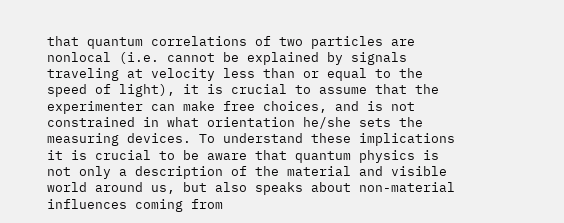that quantum correlations of two particles are nonlocal (i.e. cannot be explained by signals traveling at velocity less than or equal to the speed of light), it is crucial to assume that the experimenter can make free choices, and is not constrained in what orientation he/she sets the measuring devices. To understand these implications it is crucial to be aware that quantum physics is not only a description of the material and visible world around us, but also speaks about non-material influences coming from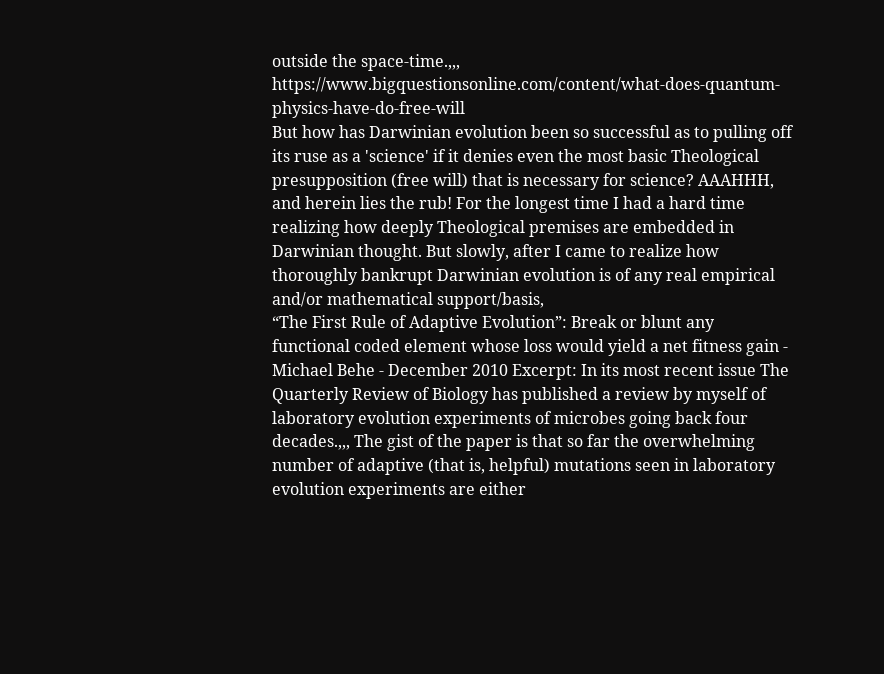outside the space-time.,,, https://www.bigquestionsonline.com/content/what-does-quantum-physics-have-do-free-will
But how has Darwinian evolution been so successful as to pulling off its ruse as a 'science' if it denies even the most basic Theological presupposition (free will) that is necessary for science? AAAHHH, and herein lies the rub! For the longest time I had a hard time realizing how deeply Theological premises are embedded in Darwinian thought. But slowly, after I came to realize how thoroughly bankrupt Darwinian evolution is of any real empirical and/or mathematical support/basis,
“The First Rule of Adaptive Evolution”: Break or blunt any functional coded element whose loss would yield a net fitness gain - Michael Behe - December 2010 Excerpt: In its most recent issue The Quarterly Review of Biology has published a review by myself of laboratory evolution experiments of microbes going back four decades.,,, The gist of the paper is that so far the overwhelming number of adaptive (that is, helpful) mutations seen in laboratory evolution experiments are either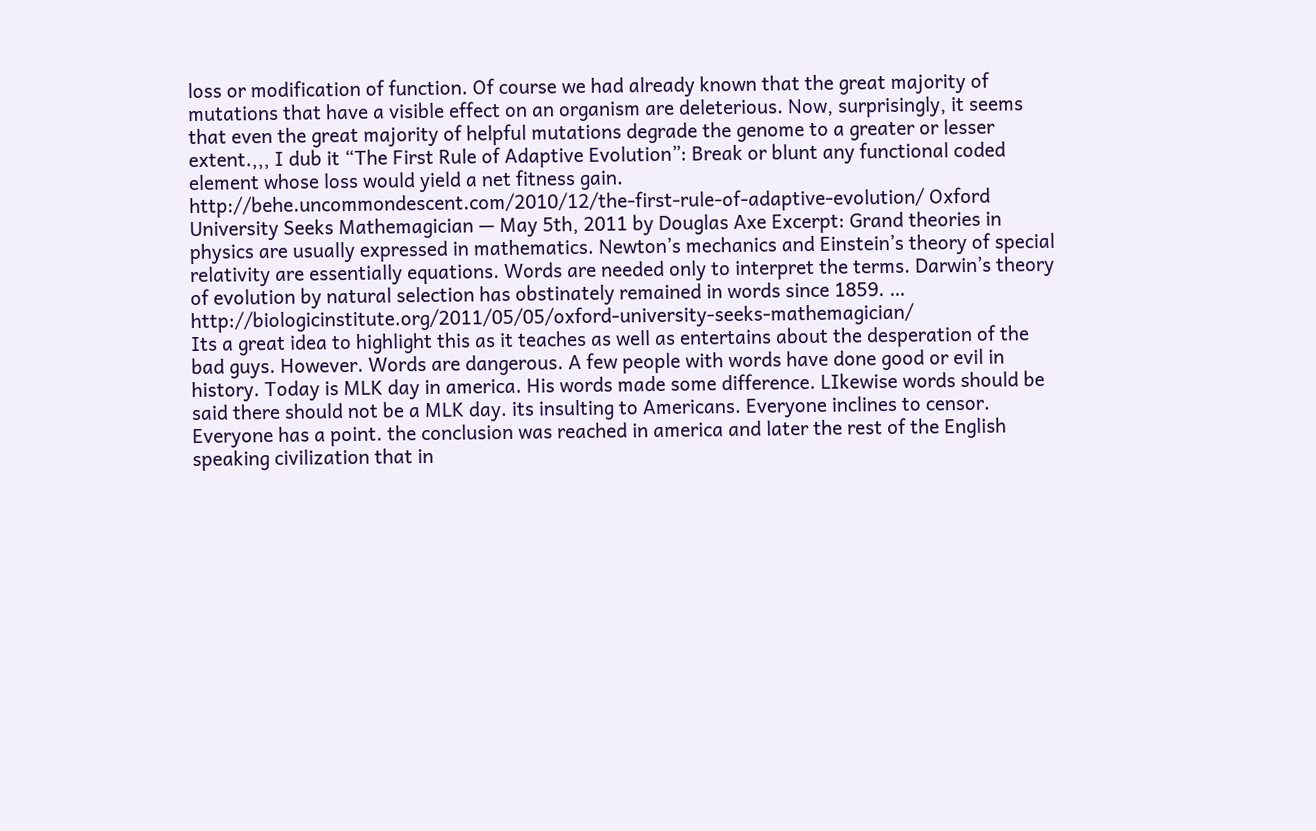loss or modification of function. Of course we had already known that the great majority of mutations that have a visible effect on an organism are deleterious. Now, surprisingly, it seems that even the great majority of helpful mutations degrade the genome to a greater or lesser extent.,,, I dub it “The First Rule of Adaptive Evolution”: Break or blunt any functional coded element whose loss would yield a net fitness gain. http://behe.uncommondescent.com/2010/12/the-first-rule-of-adaptive-evolution/ Oxford University Seeks Mathemagician — May 5th, 2011 by Douglas Axe Excerpt: Grand theories in physics are usually expressed in mathematics. Newton’s mechanics and Einstein’s theory of special relativity are essentially equations. Words are needed only to interpret the terms. Darwin’s theory of evolution by natural selection has obstinately remained in words since 1859. … http://biologicinstitute.org/2011/05/05/oxford-university-seeks-mathemagician/
Its a great idea to highlight this as it teaches as well as entertains about the desperation of the bad guys. However. Words are dangerous. A few people with words have done good or evil in history. Today is MLK day in america. His words made some difference. LIkewise words should be said there should not be a MLK day. its insulting to Americans. Everyone inclines to censor. Everyone has a point. the conclusion was reached in america and later the rest of the English speaking civilization that in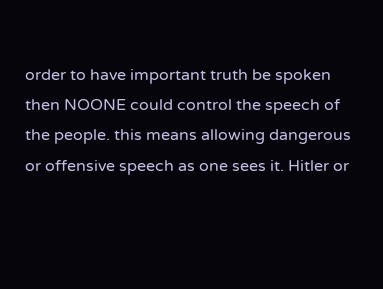order to have important truth be spoken then NOONE could control the speech of the people. this means allowing dangerous or offensive speech as one sees it. Hitler or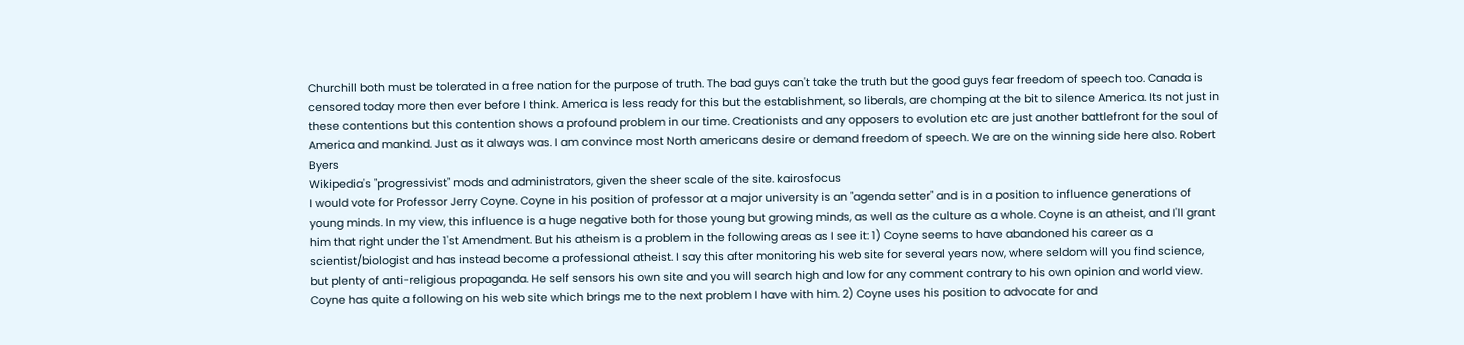Churchill both must be tolerated in a free nation for the purpose of truth. The bad guys can't take the truth but the good guys fear freedom of speech too. Canada is censored today more then ever before I think. America is less ready for this but the establishment, so liberals, are chomping at the bit to silence America. Its not just in these contentions but this contention shows a profound problem in our time. Creationists and any opposers to evolution etc are just another battlefront for the soul of America and mankind. Just as it always was. I am convince most North americans desire or demand freedom of speech. We are on the winning side here also. Robert Byers
Wikipedia's "progressivist" mods and administrators, given the sheer scale of the site. kairosfocus
I would vote for Professor Jerry Coyne. Coyne in his position of professor at a major university is an "agenda setter" and is in a position to influence generations of young minds. In my view, this influence is a huge negative both for those young but growing minds, as well as the culture as a whole. Coyne is an atheist, and I'll grant him that right under the 1'st Amendment. But his atheism is a problem in the following areas as I see it: 1) Coyne seems to have abandoned his career as a scientist/biologist and has instead become a professional atheist. I say this after monitoring his web site for several years now, where seldom will you find science, but plenty of anti-religious propaganda. He self sensors his own site and you will search high and low for any comment contrary to his own opinion and world view. Coyne has quite a following on his web site which brings me to the next problem I have with him. 2) Coyne uses his position to advocate for and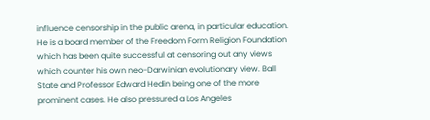influence censorship in the public arena, in particular education. He is a board member of the Freedom Form Religion Foundation which has been quite successful at censoring out any views which counter his own neo-Darwinian evolutionary view. Ball State and Professor Edward Hedin being one of the more prominent cases. He also pressured a Los Angeles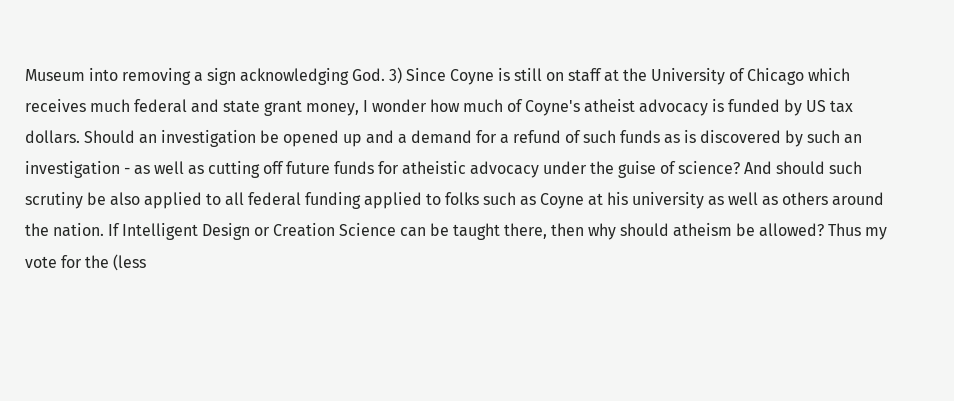Museum into removing a sign acknowledging God. 3) Since Coyne is still on staff at the University of Chicago which receives much federal and state grant money, I wonder how much of Coyne's atheist advocacy is funded by US tax dollars. Should an investigation be opened up and a demand for a refund of such funds as is discovered by such an investigation - as well as cutting off future funds for atheistic advocacy under the guise of science? And should such scrutiny be also applied to all federal funding applied to folks such as Coyne at his university as well as others around the nation. If Intelligent Design or Creation Science can be taught there, then why should atheism be allowed? Thus my vote for the (less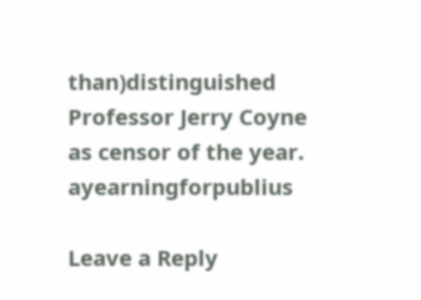than)distinguished Professor Jerry Coyne as censor of the year. ayearningforpublius

Leave a Reply